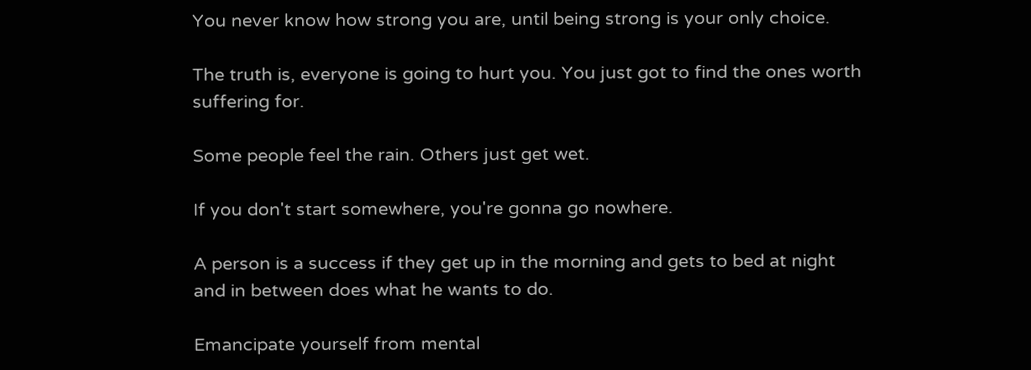You never know how strong you are, until being strong is your only choice.

The truth is, everyone is going to hurt you. You just got to find the ones worth suffering for.

Some people feel the rain. Others just get wet.

If you don't start somewhere, you're gonna go nowhere.

A person is a success if they get up in the morning and gets to bed at night and in between does what he wants to do.

Emancipate yourself from mental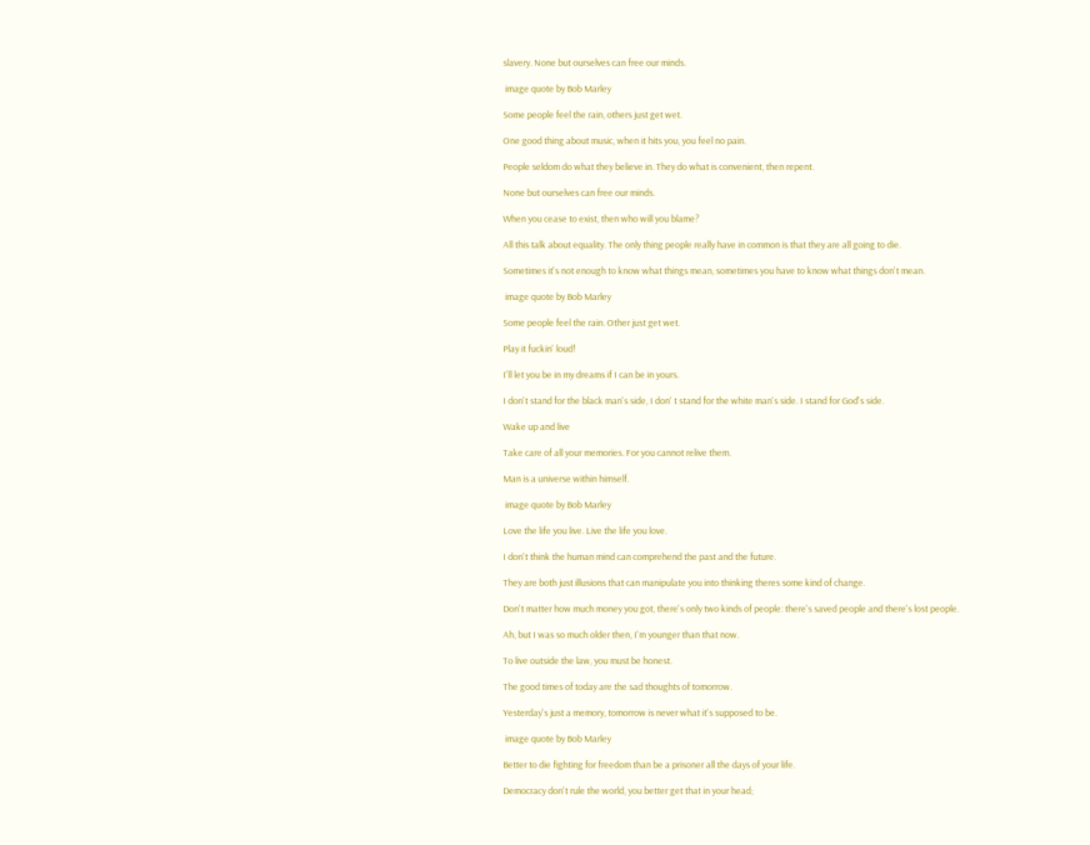slavery. None but ourselves can free our minds.

 image quote by Bob Marley

Some people feel the rain, others just get wet.

One good thing about music, when it hits you, you feel no pain.

People seldom do what they believe in. They do what is convenient, then repent.

None but ourselves can free our minds.

When you cease to exist, then who will you blame?

All this talk about equality. The only thing people really have in common is that they are all going to die.

Sometimes it's not enough to know what things mean, sometimes you have to know what things don't mean.

 image quote by Bob Marley

Some people feel the rain. Other just get wet.

Play it fuckin' loud!

I'll let you be in my dreams if I can be in yours.

I don't stand for the black man's side, I don' t stand for the white man's side. I stand for God's side.

Wake up and live

Take care of all your memories. For you cannot relive them.

Man is a universe within himself.

 image quote by Bob Marley

Love the life you live. Live the life you love.

I don't think the human mind can comprehend the past and the future.

They are both just illusions that can manipulate you into thinking theres some kind of change.

Don't matter how much money you got, there's only two kinds of people: there's saved people and there's lost people.

Ah, but I was so much older then, I'm younger than that now.

To live outside the law, you must be honest.

The good times of today are the sad thoughts of tomorrow.

Yesterday's just a memory, tomorrow is never what it's supposed to be.

 image quote by Bob Marley

Better to die fighting for freedom than be a prisoner all the days of your life.

Democracy don't rule the world, you better get that in your head;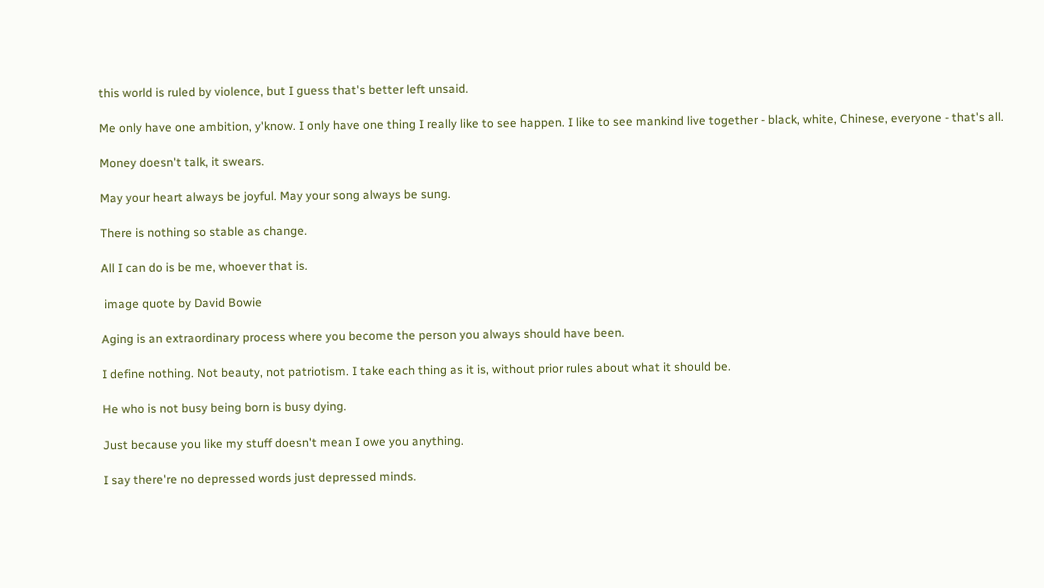this world is ruled by violence, but I guess that's better left unsaid.

Me only have one ambition, y'know. I only have one thing I really like to see happen. I like to see mankind live together - black, white, Chinese, everyone - that's all.

Money doesn't talk, it swears.

May your heart always be joyful. May your song always be sung.

There is nothing so stable as change.

All I can do is be me, whoever that is.

 image quote by David Bowie

Aging is an extraordinary process where you become the person you always should have been.

I define nothing. Not beauty, not patriotism. I take each thing as it is, without prior rules about what it should be.

He who is not busy being born is busy dying.

Just because you like my stuff doesn't mean I owe you anything.

I say there're no depressed words just depressed minds.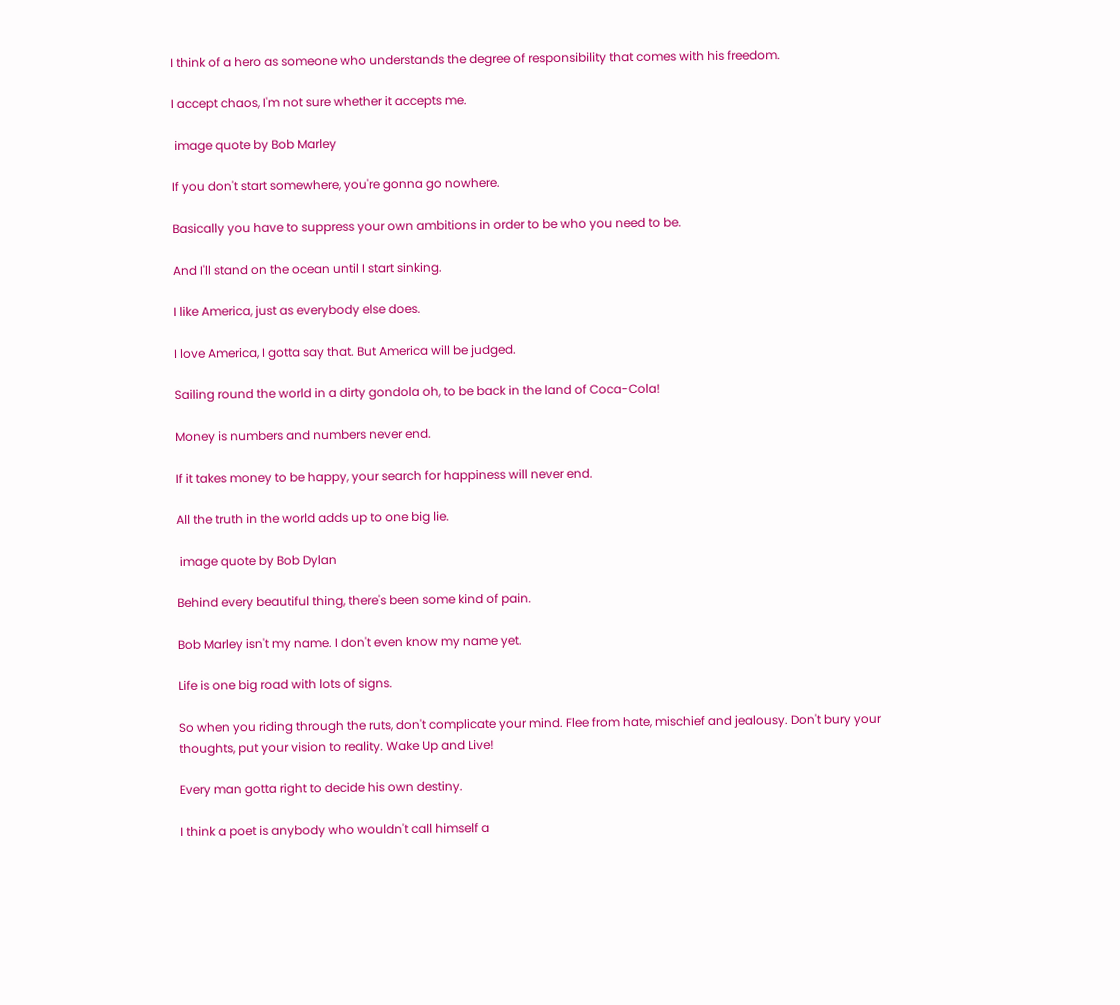I think of a hero as someone who understands the degree of responsibility that comes with his freedom.

I accept chaos, I'm not sure whether it accepts me.

 image quote by Bob Marley

If you don't start somewhere, you're gonna go nowhere.

Basically you have to suppress your own ambitions in order to be who you need to be.

And I'll stand on the ocean until I start sinking.

I like America, just as everybody else does.

I love America, I gotta say that. But America will be judged.

Sailing round the world in a dirty gondola oh, to be back in the land of Coca-Cola!

Money is numbers and numbers never end.

If it takes money to be happy, your search for happiness will never end.

All the truth in the world adds up to one big lie.

 image quote by Bob Dylan

Behind every beautiful thing, there's been some kind of pain.

Bob Marley isn't my name. I don't even know my name yet.

Life is one big road with lots of signs.

So when you riding through the ruts, don't complicate your mind. Flee from hate, mischief and jealousy. Don't bury your thoughts, put your vision to reality. Wake Up and Live!

Every man gotta right to decide his own destiny.

I think a poet is anybody who wouldn't call himself a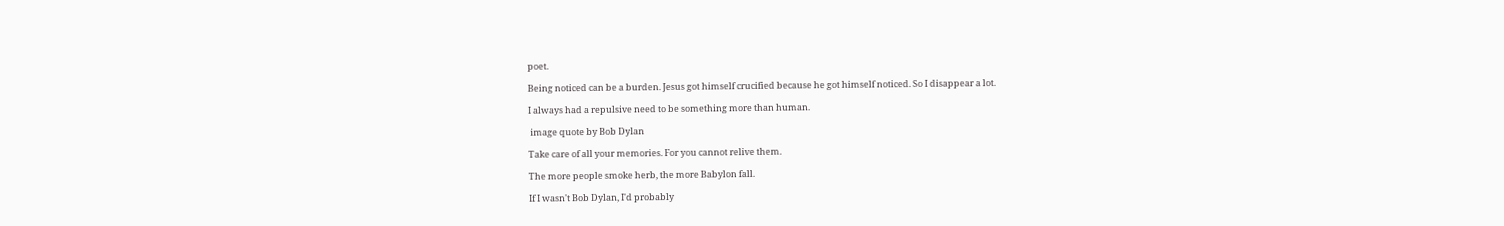poet.

Being noticed can be a burden. Jesus got himself crucified because he got himself noticed. So I disappear a lot.

I always had a repulsive need to be something more than human.

 image quote by Bob Dylan

Take care of all your memories. For you cannot relive them.

The more people smoke herb, the more Babylon fall.

If I wasn't Bob Dylan, I'd probably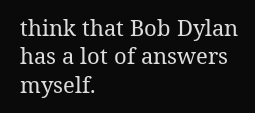think that Bob Dylan has a lot of answers myself.